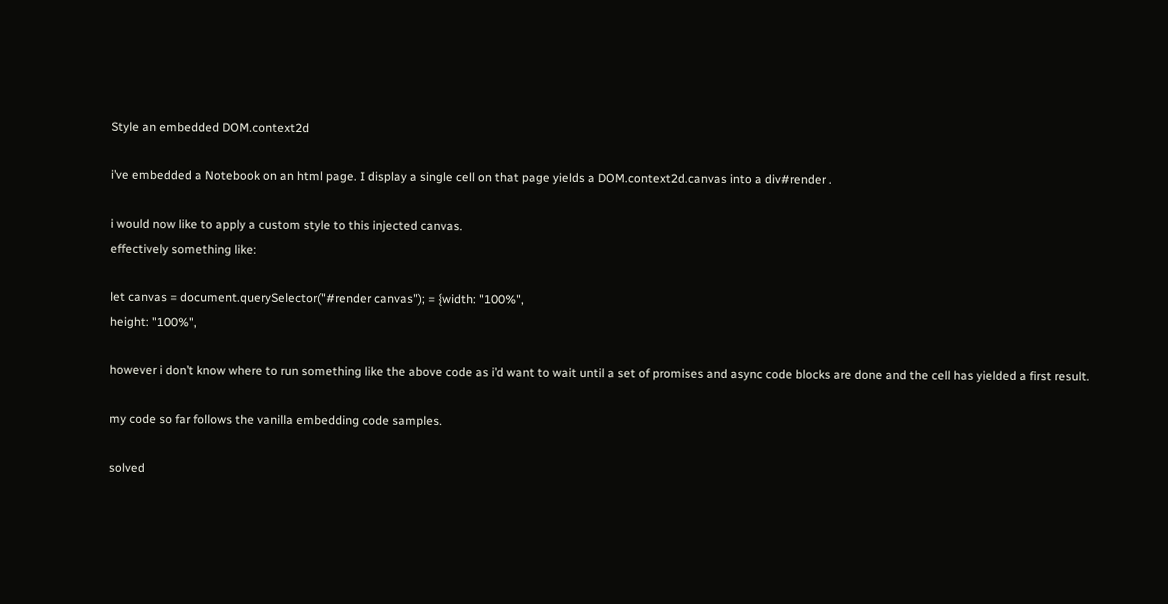Style an embedded DOM.context2d

i’ve embedded a Notebook on an html page. I display a single cell on that page yields a DOM.context2d.canvas into a div#render .

i would now like to apply a custom style to this injected canvas.
effectively something like:

let canvas = document.querySelector("#render canvas"); = {width: "100%",
height: "100%",

however i don’t know where to run something like the above code as i’d want to wait until a set of promises and async code blocks are done and the cell has yielded a first result.

my code so far follows the vanilla embedding code samples.

solved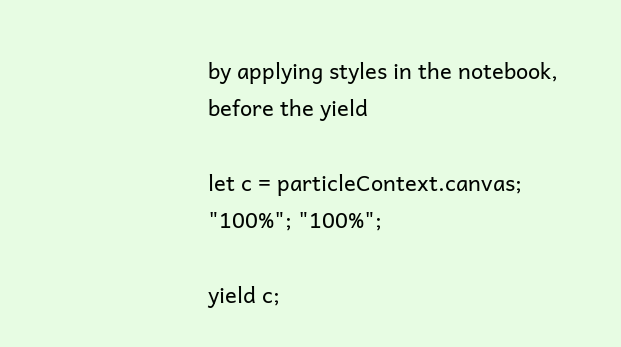by applying styles in the notebook, before the yield

let c = particleContext.canvas; "100%"; "100%";

yield c;